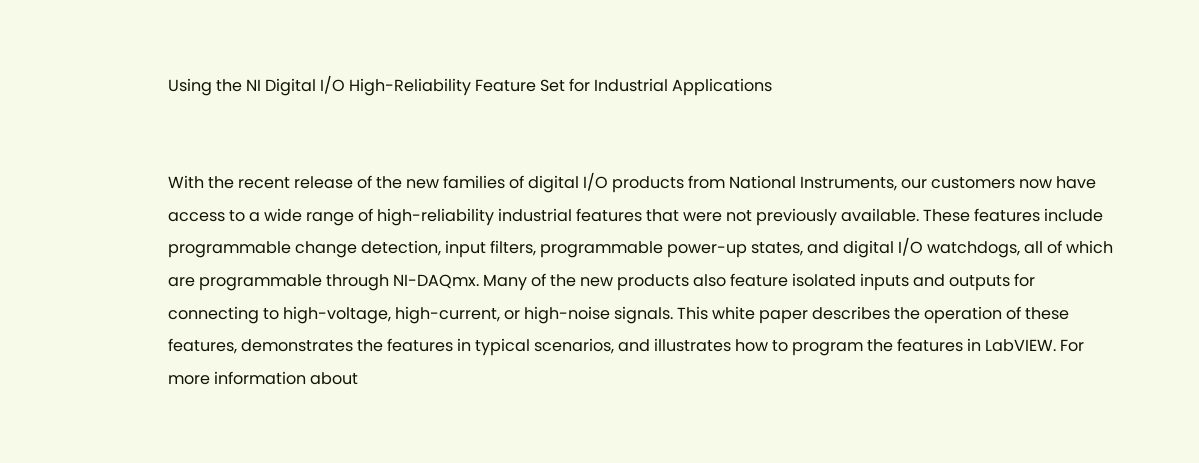Using the NI Digital I/O High-Reliability Feature Set for Industrial Applications


With the recent release of the new families of digital I/O products from National Instruments, our customers now have access to a wide range of high-reliability industrial features that were not previously available. These features include programmable change detection, input filters, programmable power-up states, and digital I/O watchdogs, all of which are programmable through NI-DAQmx. Many of the new products also feature isolated inputs and outputs for connecting to high-voltage, high-current, or high-noise signals. This white paper describes the operation of these features, demonstrates the features in typical scenarios, and illustrates how to program the features in LabVIEW. For more information about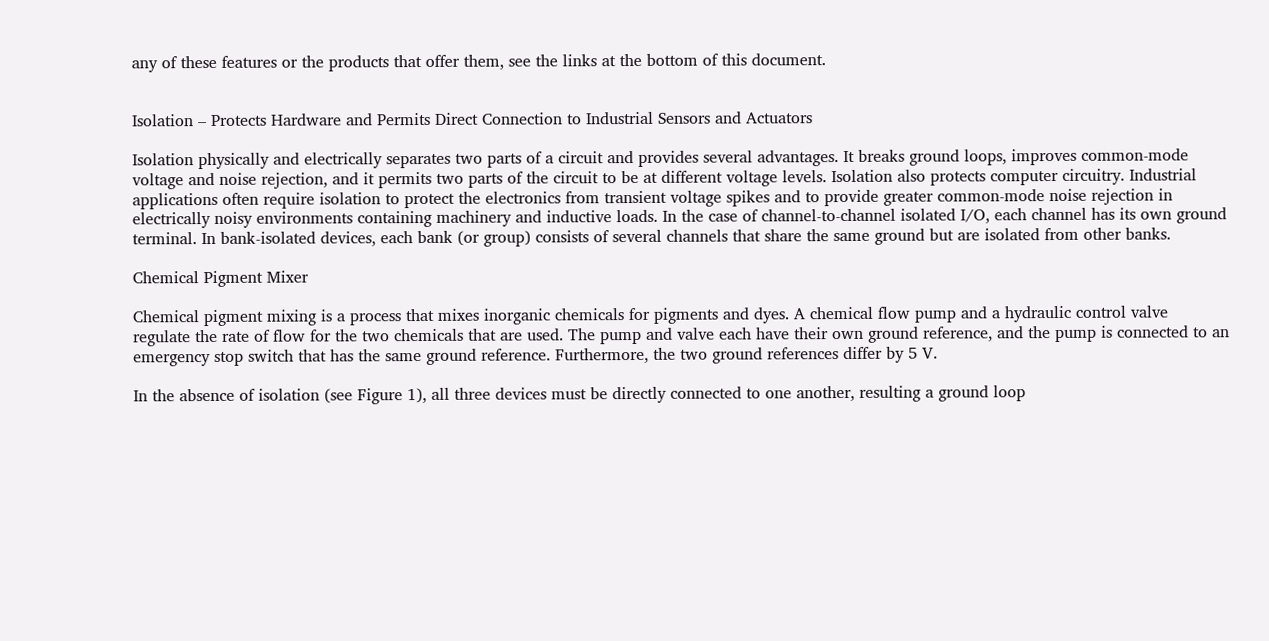any of these features or the products that offer them, see the links at the bottom of this document.


Isolation – Protects Hardware and Permits Direct Connection to Industrial Sensors and Actuators

Isolation physically and electrically separates two parts of a circuit and provides several advantages. It breaks ground loops, improves common-mode voltage and noise rejection, and it permits two parts of the circuit to be at different voltage levels. Isolation also protects computer circuitry. Industrial applications often require isolation to protect the electronics from transient voltage spikes and to provide greater common-mode noise rejection in electrically noisy environments containing machinery and inductive loads. In the case of channel-to-channel isolated I/O, each channel has its own ground terminal. In bank-isolated devices, each bank (or group) consists of several channels that share the same ground but are isolated from other banks.

Chemical Pigment Mixer

Chemical pigment mixing is a process that mixes inorganic chemicals for pigments and dyes. A chemical flow pump and a hydraulic control valve regulate the rate of flow for the two chemicals that are used. The pump and valve each have their own ground reference, and the pump is connected to an emergency stop switch that has the same ground reference. Furthermore, the two ground references differ by 5 V.

In the absence of isolation (see Figure 1), all three devices must be directly connected to one another, resulting a ground loop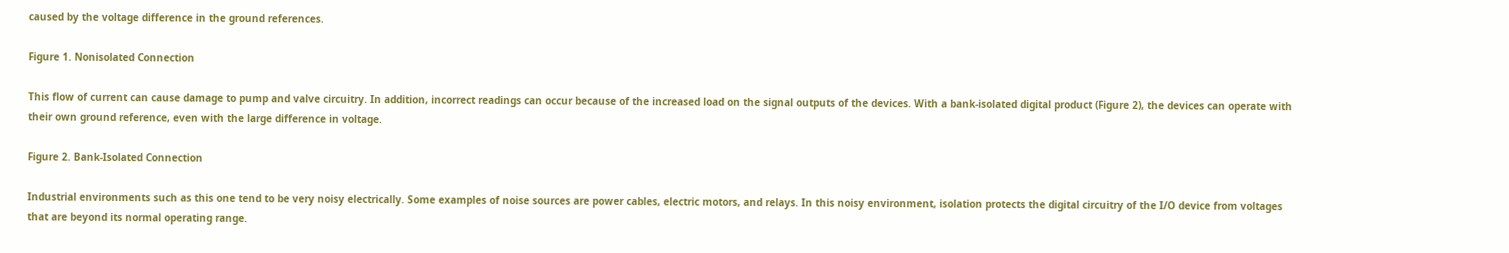caused by the voltage difference in the ground references.

Figure 1. Nonisolated Connection

This flow of current can cause damage to pump and valve circuitry. In addition, incorrect readings can occur because of the increased load on the signal outputs of the devices. With a bank-isolated digital product (Figure 2), the devices can operate with their own ground reference, even with the large difference in voltage.

Figure 2. Bank-Isolated Connection

Industrial environments such as this one tend to be very noisy electrically. Some examples of noise sources are power cables, electric motors, and relays. In this noisy environment, isolation protects the digital circuitry of the I/O device from voltages that are beyond its normal operating range.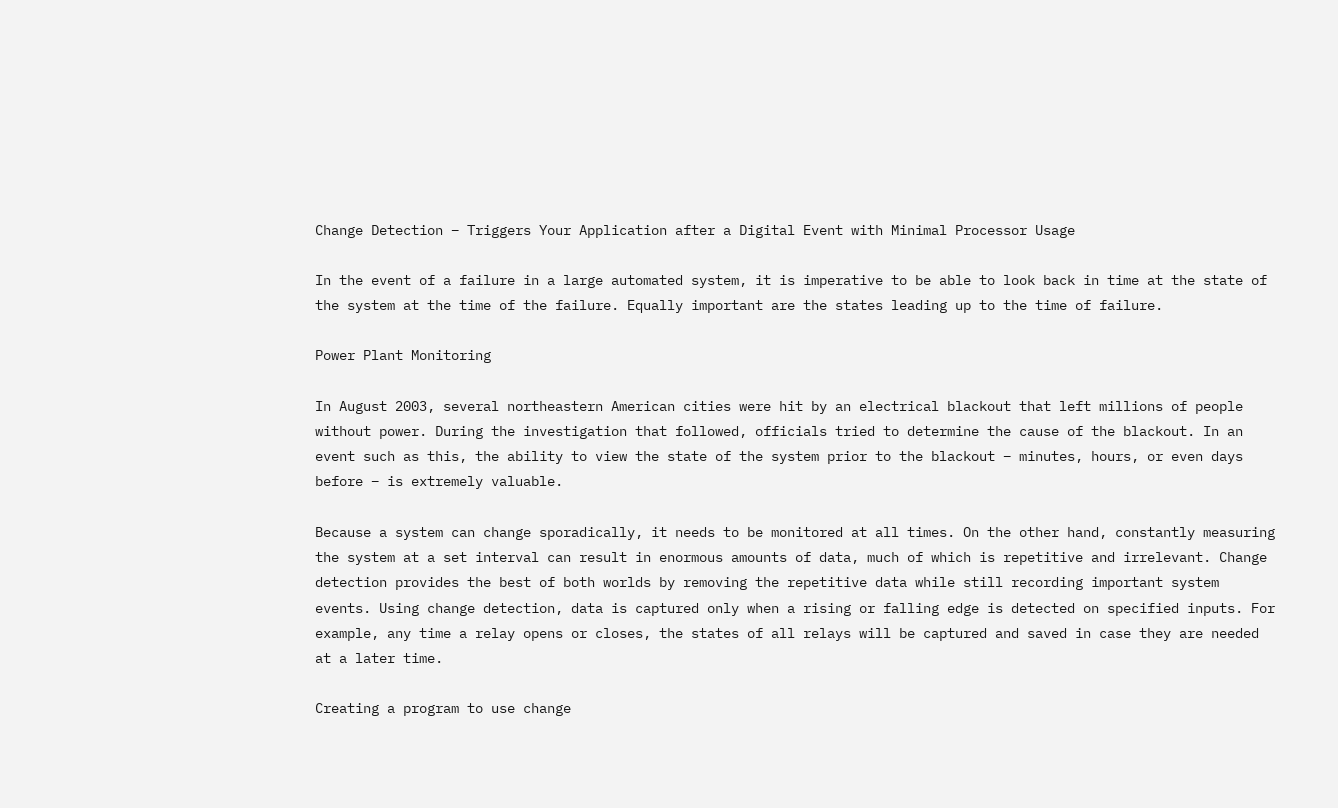Change Detection – Triggers Your Application after a Digital Event with Minimal Processor Usage

In the event of a failure in a large automated system, it is imperative to be able to look back in time at the state of the system at the time of the failure. Equally important are the states leading up to the time of failure.

Power Plant Monitoring

In August 2003, several northeastern American cities were hit by an electrical blackout that left millions of people without power. During the investigation that followed, officials tried to determine the cause of the blackout. In an event such as this, the ability to view the state of the system prior to the blackout – minutes, hours, or even days before – is extremely valuable.

Because a system can change sporadically, it needs to be monitored at all times. On the other hand, constantly measuring the system at a set interval can result in enormous amounts of data, much of which is repetitive and irrelevant. Change detection provides the best of both worlds by removing the repetitive data while still recording important system events. Using change detection, data is captured only when a rising or falling edge is detected on specified inputs. For example, any time a relay opens or closes, the states of all relays will be captured and saved in case they are needed at a later time.

Creating a program to use change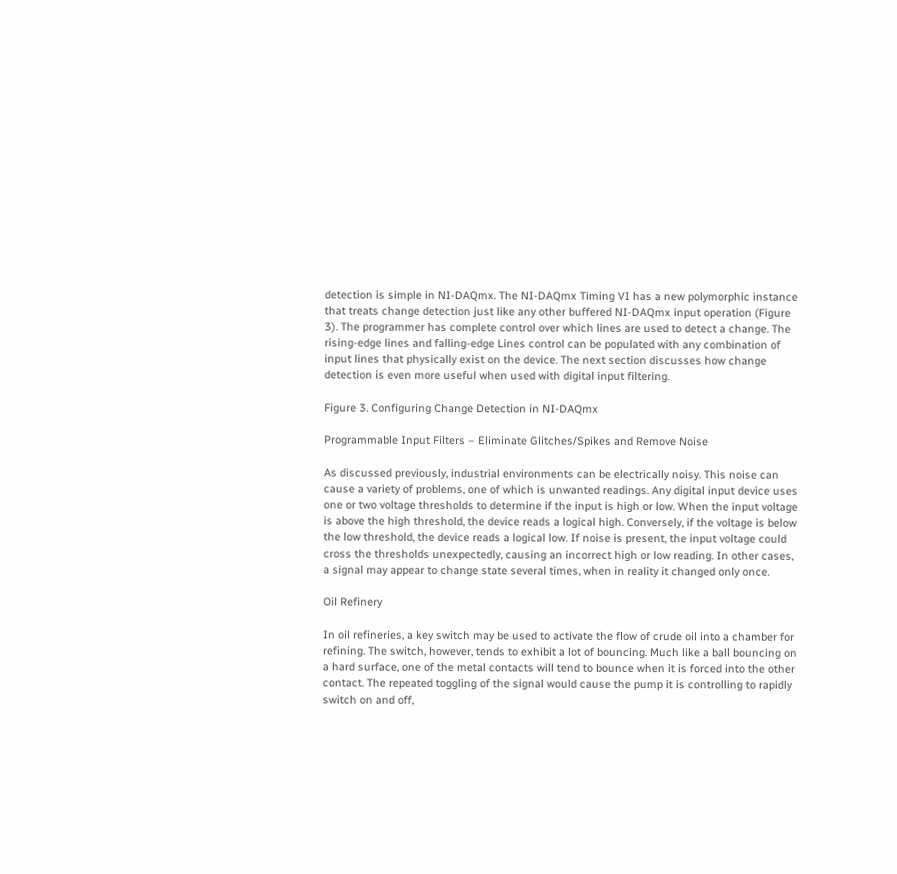detection is simple in NI-DAQmx. The NI-DAQmx Timing VI has a new polymorphic instance that treats change detection just like any other buffered NI-DAQmx input operation (Figure 3). The programmer has complete control over which lines are used to detect a change. The rising-edge lines and falling-edge Lines control can be populated with any combination of input lines that physically exist on the device. The next section discusses how change detection is even more useful when used with digital input filtering.

Figure 3. Configuring Change Detection in NI-DAQmx

Programmable Input Filters – Eliminate Glitches/Spikes and Remove Noise

As discussed previously, industrial environments can be electrically noisy. This noise can cause a variety of problems, one of which is unwanted readings. Any digital input device uses one or two voltage thresholds to determine if the input is high or low. When the input voltage is above the high threshold, the device reads a logical high. Conversely, if the voltage is below the low threshold, the device reads a logical low. If noise is present, the input voltage could cross the thresholds unexpectedly, causing an incorrect high or low reading. In other cases, a signal may appear to change state several times, when in reality it changed only once.

Oil Refinery

In oil refineries, a key switch may be used to activate the flow of crude oil into a chamber for refining. The switch, however, tends to exhibit a lot of bouncing. Much like a ball bouncing on a hard surface, one of the metal contacts will tend to bounce when it is forced into the other contact. The repeated toggling of the signal would cause the pump it is controlling to rapidly switch on and off,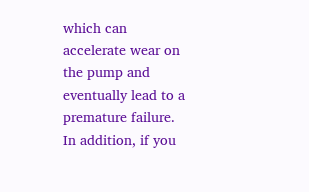which can accelerate wear on the pump and eventually lead to a premature failure. In addition, if you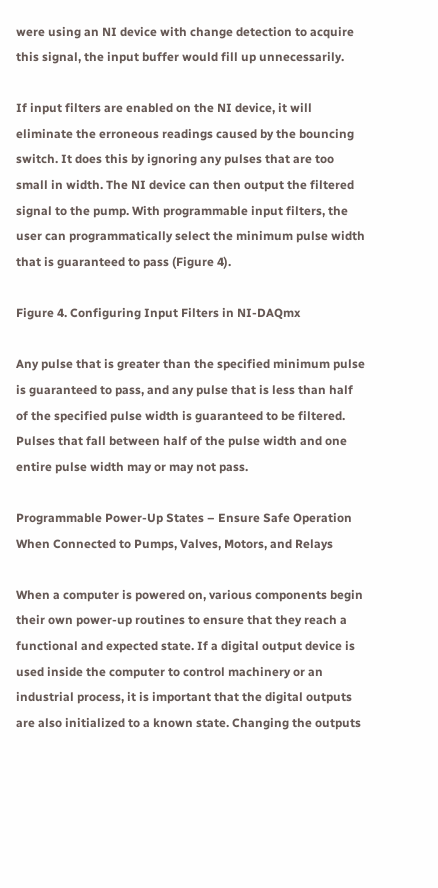were using an NI device with change detection to acquire this signal, the input buffer would fill up unnecessarily.

If input filters are enabled on the NI device, it will eliminate the erroneous readings caused by the bouncing switch. It does this by ignoring any pulses that are too small in width. The NI device can then output the filtered signal to the pump. With programmable input filters, the user can programmatically select the minimum pulse width that is guaranteed to pass (Figure 4).

Figure 4. Configuring Input Filters in NI-DAQmx

Any pulse that is greater than the specified minimum pulse is guaranteed to pass, and any pulse that is less than half of the specified pulse width is guaranteed to be filtered. Pulses that fall between half of the pulse width and one entire pulse width may or may not pass.

Programmable Power-Up States – Ensure Safe Operation When Connected to Pumps, Valves, Motors, and Relays

When a computer is powered on, various components begin their own power-up routines to ensure that they reach a functional and expected state. If a digital output device is used inside the computer to control machinery or an industrial process, it is important that the digital outputs are also initialized to a known state. Changing the outputs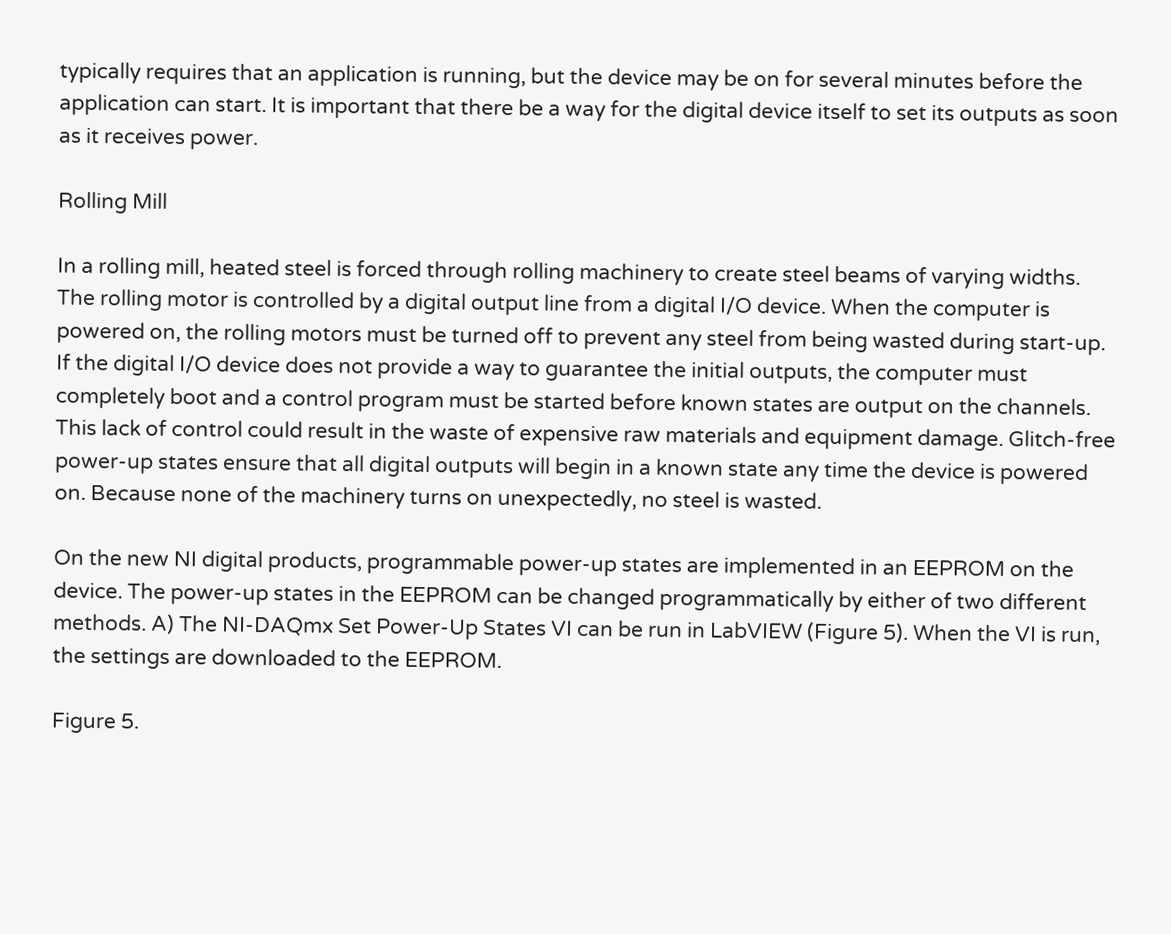typically requires that an application is running, but the device may be on for several minutes before the application can start. It is important that there be a way for the digital device itself to set its outputs as soon as it receives power.

Rolling Mill

In a rolling mill, heated steel is forced through rolling machinery to create steel beams of varying widths. The rolling motor is controlled by a digital output line from a digital I/O device. When the computer is powered on, the rolling motors must be turned off to prevent any steel from being wasted during start-up. If the digital I/O device does not provide a way to guarantee the initial outputs, the computer must completely boot and a control program must be started before known states are output on the channels. This lack of control could result in the waste of expensive raw materials and equipment damage. Glitch-free power-up states ensure that all digital outputs will begin in a known state any time the device is powered on. Because none of the machinery turns on unexpectedly, no steel is wasted.

On the new NI digital products, programmable power-up states are implemented in an EEPROM on the device. The power-up states in the EEPROM can be changed programmatically by either of two different methods. A) The NI-DAQmx Set Power-Up States VI can be run in LabVIEW (Figure 5). When the VI is run, the settings are downloaded to the EEPROM.

Figure 5.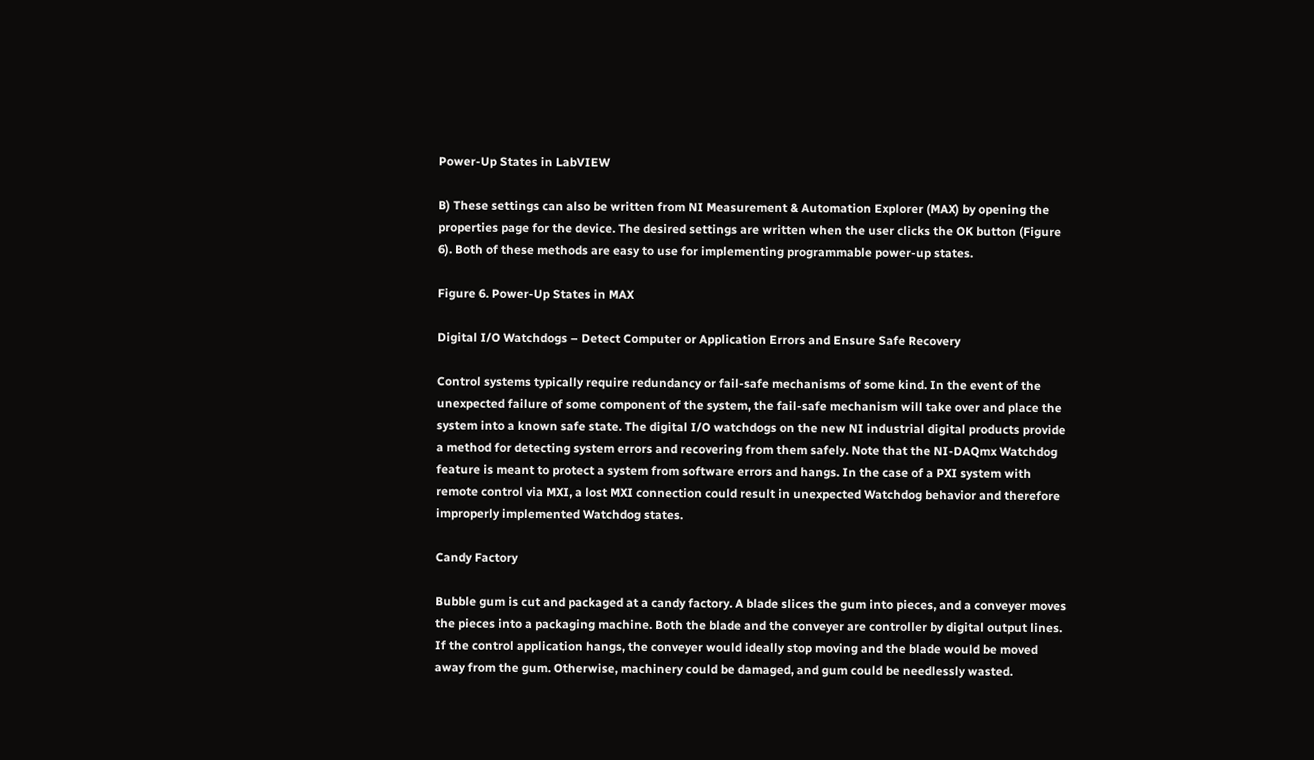Power-Up States in LabVIEW

B) These settings can also be written from NI Measurement & Automation Explorer (MAX) by opening the properties page for the device. The desired settings are written when the user clicks the OK button (Figure 6). Both of these methods are easy to use for implementing programmable power-up states.

Figure 6. Power-Up States in MAX

Digital I/O Watchdogs – Detect Computer or Application Errors and Ensure Safe Recovery

Control systems typically require redundancy or fail-safe mechanisms of some kind. In the event of the unexpected failure of some component of the system, the fail-safe mechanism will take over and place the system into a known safe state. The digital I/O watchdogs on the new NI industrial digital products provide a method for detecting system errors and recovering from them safely. Note that the NI-DAQmx Watchdog feature is meant to protect a system from software errors and hangs. In the case of a PXI system with remote control via MXI, a lost MXI connection could result in unexpected Watchdog behavior and therefore improperly implemented Watchdog states.

Candy Factory

Bubble gum is cut and packaged at a candy factory. A blade slices the gum into pieces, and a conveyer moves the pieces into a packaging machine. Both the blade and the conveyer are controller by digital output lines. If the control application hangs, the conveyer would ideally stop moving and the blade would be moved away from the gum. Otherwise, machinery could be damaged, and gum could be needlessly wasted.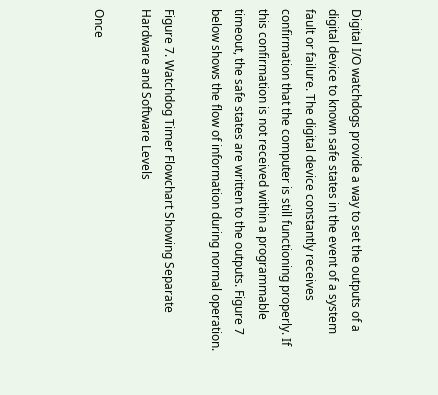Digital I/O watchdogs provide a way to set the outputs of a digital device to known safe states in the event of a system fault or failure. The digital device constantly receives confirmation that the computer is still functioning properly. If this confirmation is not received within a programmable timeout, the safe states are written to the outputs. Figure 7 below shows the flow of information during normal operation.

Figure 7. Watchdog Timer Flowchart Showing Separate Hardware and Software Levels

Once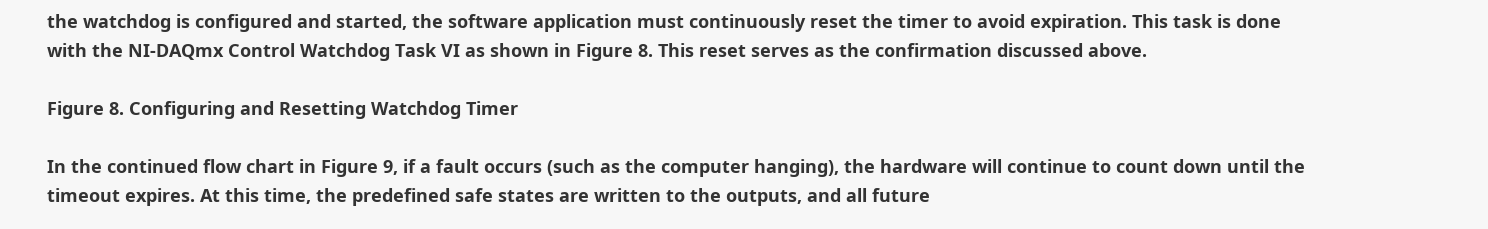the watchdog is configured and started, the software application must continuously reset the timer to avoid expiration. This task is done with the NI-DAQmx Control Watchdog Task VI as shown in Figure 8. This reset serves as the confirmation discussed above.

Figure 8. Configuring and Resetting Watchdog Timer

In the continued flow chart in Figure 9, if a fault occurs (such as the computer hanging), the hardware will continue to count down until the timeout expires. At this time, the predefined safe states are written to the outputs, and all future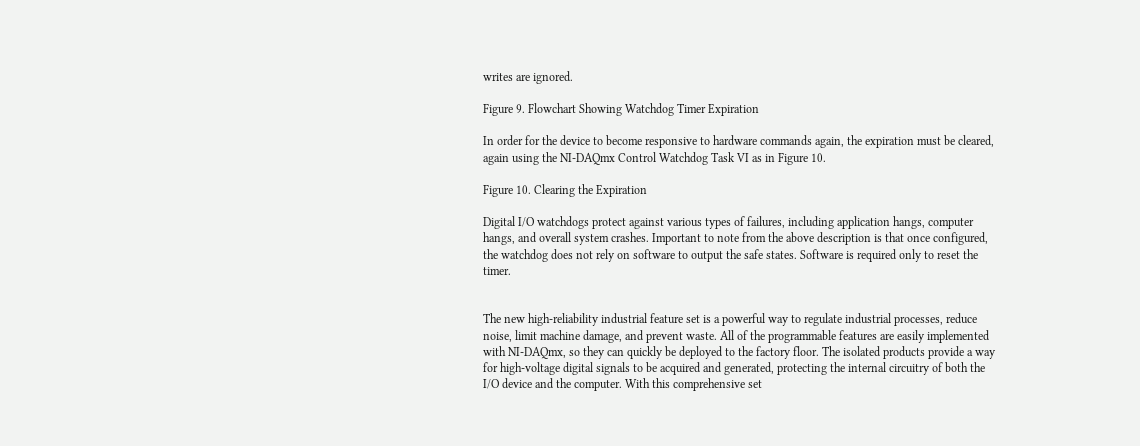writes are ignored.

Figure 9. Flowchart Showing Watchdog Timer Expiration

In order for the device to become responsive to hardware commands again, the expiration must be cleared, again using the NI-DAQmx Control Watchdog Task VI as in Figure 10.

Figure 10. Clearing the Expiration

Digital I/O watchdogs protect against various types of failures, including application hangs, computer hangs, and overall system crashes. Important to note from the above description is that once configured, the watchdog does not rely on software to output the safe states. Software is required only to reset the timer.


The new high-reliability industrial feature set is a powerful way to regulate industrial processes, reduce noise, limit machine damage, and prevent waste. All of the programmable features are easily implemented with NI-DAQmx, so they can quickly be deployed to the factory floor. The isolated products provide a way for high-voltage digital signals to be acquired and generated, protecting the internal circuitry of both the I/O device and the computer. With this comprehensive set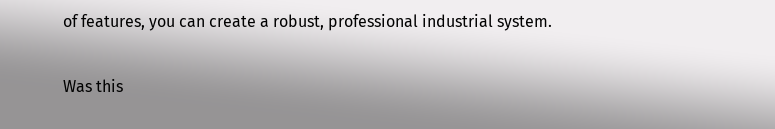of features, you can create a robust, professional industrial system.

Was this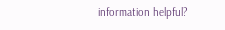information helpful?